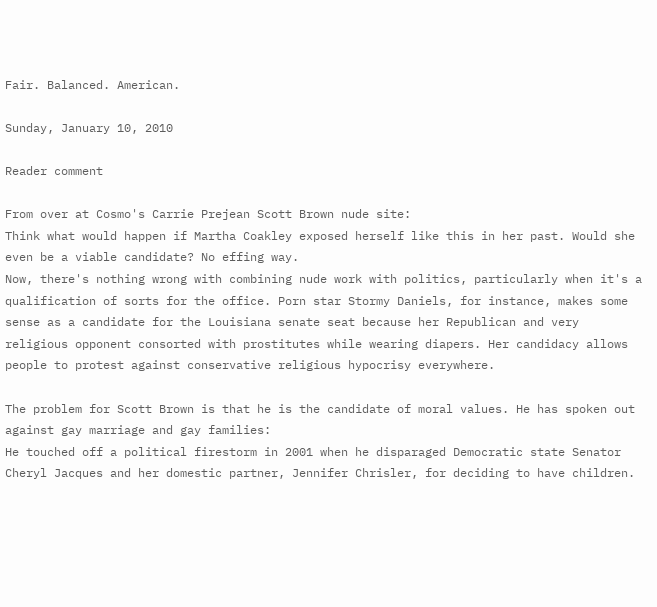Fair. Balanced. American.

Sunday, January 10, 2010

Reader comment

From over at Cosmo's Carrie Prejean Scott Brown nude site:
Think what would happen if Martha Coakley exposed herself like this in her past. Would she even be a viable candidate? No effing way.
Now, there's nothing wrong with combining nude work with politics, particularly when it's a qualification of sorts for the office. Porn star Stormy Daniels, for instance, makes some sense as a candidate for the Louisiana senate seat because her Republican and very religious opponent consorted with prostitutes while wearing diapers. Her candidacy allows people to protest against conservative religious hypocrisy everywhere.

The problem for Scott Brown is that he is the candidate of moral values. He has spoken out against gay marriage and gay families:
He touched off a political firestorm in 2001 when he disparaged Democratic state Senator Cheryl Jacques and her domestic partner, Jennifer Chrisler, for deciding to have children.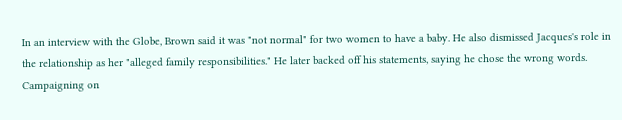In an interview with the Globe, Brown said it was "not normal" for two women to have a baby. He also dismissed Jacques's role in the relationship as her "alleged family responsibilities." He later backed off his statements, saying he chose the wrong words.
Campaigning on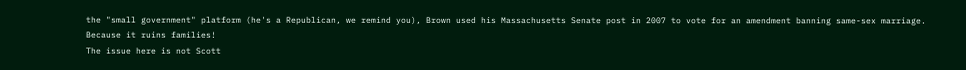the "small government" platform (he's a Republican, we remind you), Brown used his Massachusetts Senate post in 2007 to vote for an amendment banning same-sex marriage. Because it ruins families!
The issue here is not Scott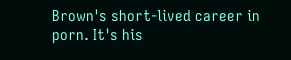Brown's short-lived career in porn. It's his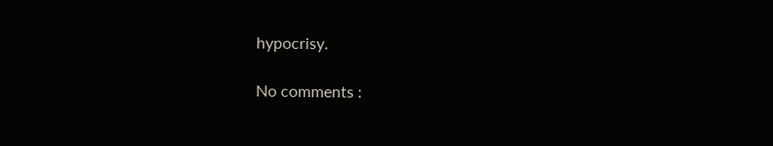hypocrisy.

No comments :